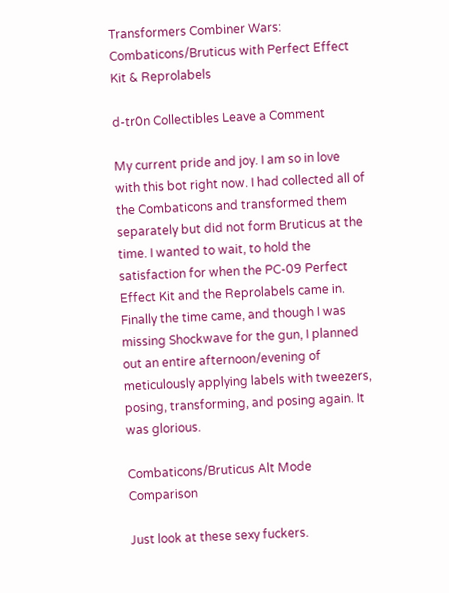Transformers Combiner Wars: Combaticons/Bruticus with Perfect Effect Kit & Reprolabels

d-tr0n Collectibles Leave a Comment

My current pride and joy. I am so in love with this bot right now. I had collected all of the Combaticons and transformed them separately but did not form Bruticus at the time. I wanted to wait, to hold the satisfaction for when the PC-09 Perfect Effect Kit and the Reprolabels came in. Finally the time came, and though I was missing Shockwave for the gun, I planned out an entire afternoon/evening of meticulously applying labels with tweezers, posing, transforming, and posing again. It was glorious.

Combaticons/Bruticus Alt Mode Comparison

Just look at these sexy fuckers.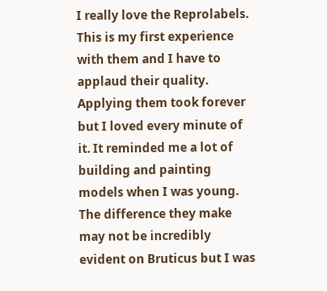I really love the Reprolabels. This is my first experience with them and I have to applaud their quality. Applying them took forever but I loved every minute of it. It reminded me a lot of building and painting models when I was young. The difference they make may not be incredibly evident on Bruticus but I was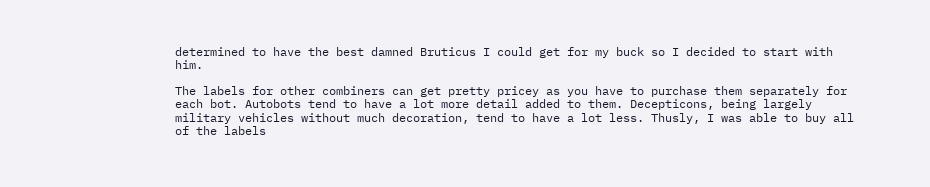determined to have the best damned Bruticus I could get for my buck so I decided to start with him.

The labels for other combiners can get pretty pricey as you have to purchase them separately for each bot. Autobots tend to have a lot more detail added to them. Decepticons, being largely military vehicles without much decoration, tend to have a lot less. Thusly, I was able to buy all of the labels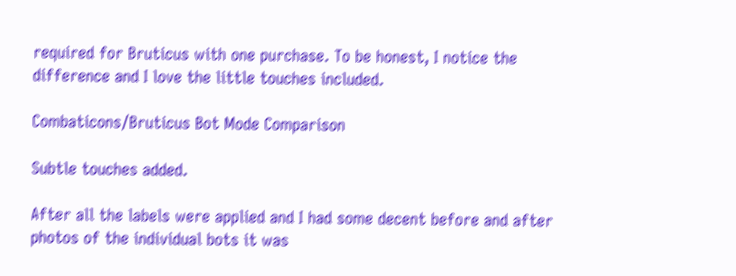required for Bruticus with one purchase. To be honest, I notice the difference and I love the little touches included.

Combaticons/Bruticus Bot Mode Comparison

Subtle touches added.

After all the labels were applied and I had some decent before and after photos of the individual bots it was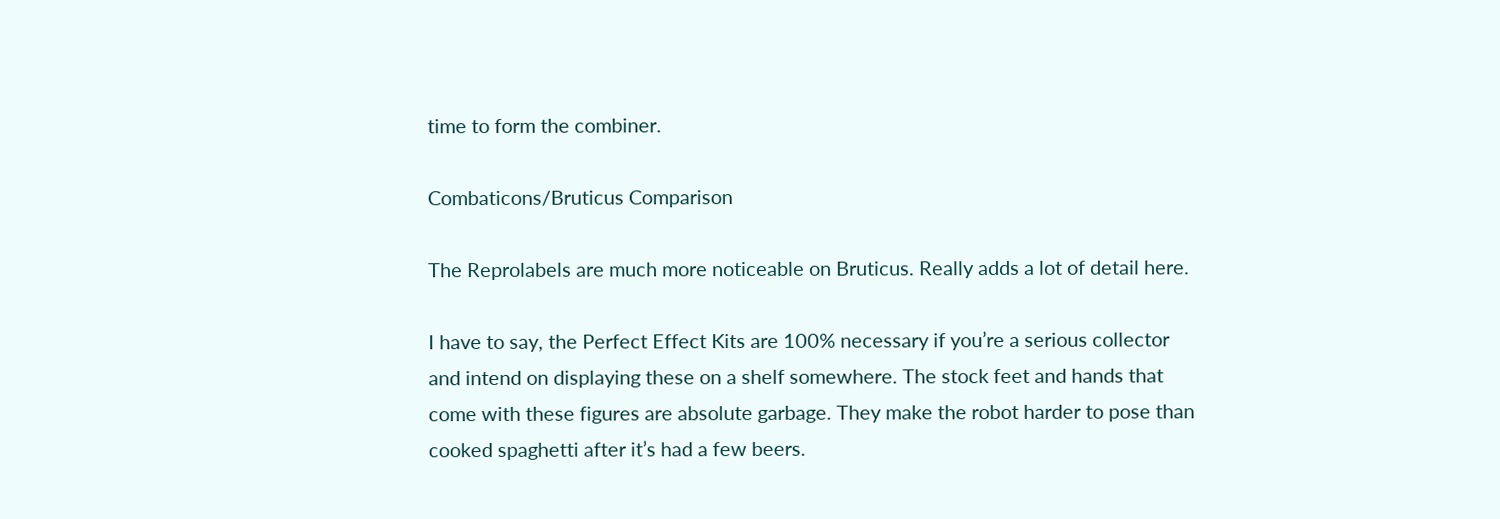time to form the combiner.

Combaticons/Bruticus Comparison

The Reprolabels are much more noticeable on Bruticus. Really adds a lot of detail here.

I have to say, the Perfect Effect Kits are 100% necessary if you’re a serious collector and intend on displaying these on a shelf somewhere. The stock feet and hands that come with these figures are absolute garbage. They make the robot harder to pose than cooked spaghetti after it’s had a few beers.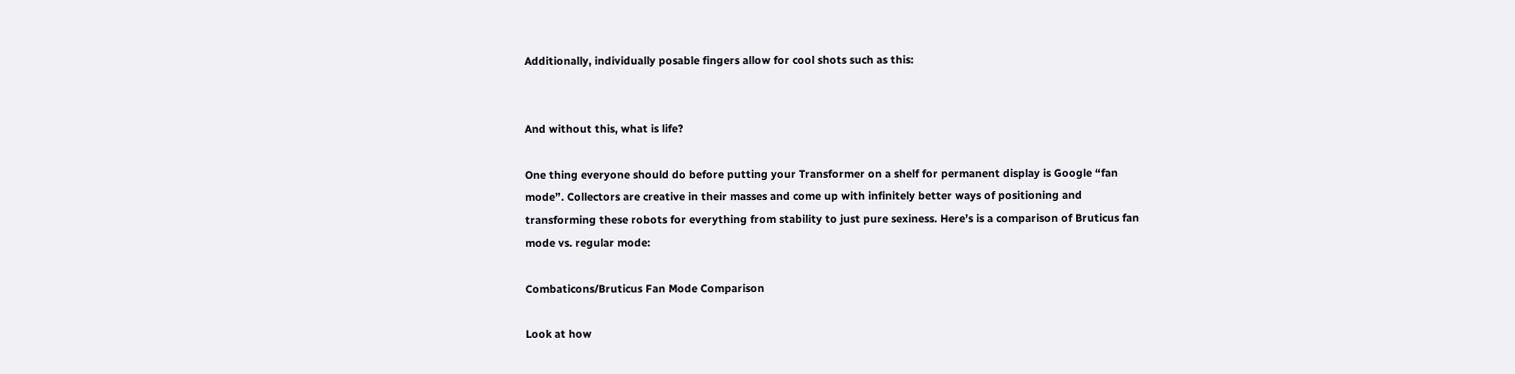Additionally, individually posable fingers allow for cool shots such as this:


And without this, what is life?

One thing everyone should do before putting your Transformer on a shelf for permanent display is Google “fan mode”. Collectors are creative in their masses and come up with infinitely better ways of positioning and transforming these robots for everything from stability to just pure sexiness. Here’s is a comparison of Bruticus fan mode vs. regular mode:

Combaticons/Bruticus Fan Mode Comparison

Look at how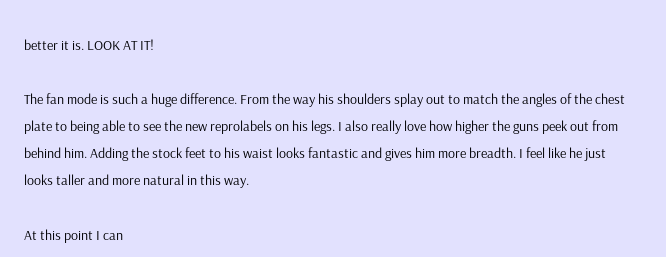better it is. LOOK AT IT!

The fan mode is such a huge difference. From the way his shoulders splay out to match the angles of the chest plate to being able to see the new reprolabels on his legs. I also really love how higher the guns peek out from behind him. Adding the stock feet to his waist looks fantastic and gives him more breadth. I feel like he just looks taller and more natural in this way.

At this point I can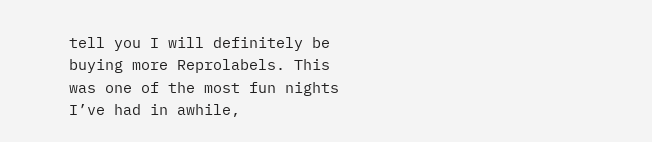tell you I will definitely be buying more Reprolabels. This was one of the most fun nights I’ve had in awhile,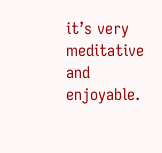it’s very meditative and enjoyable.